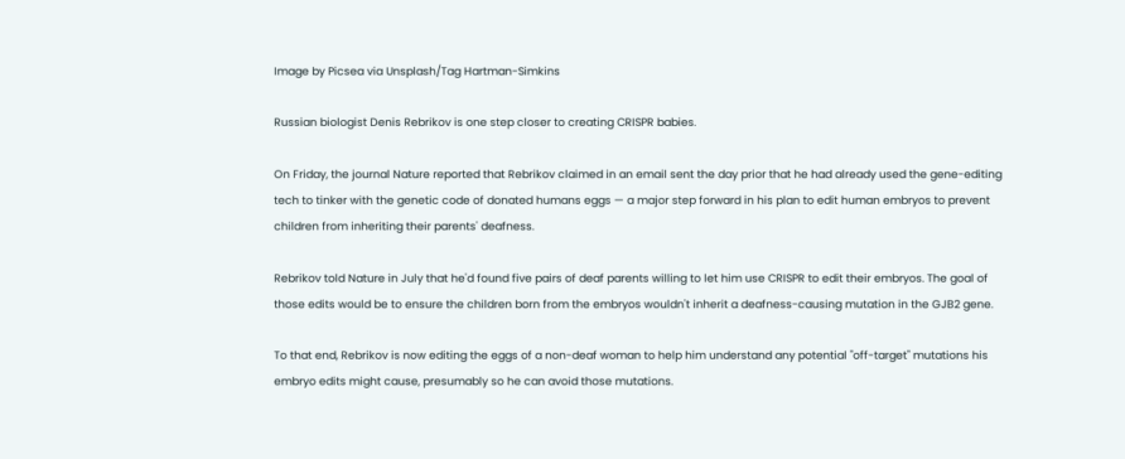Image by Picsea via Unsplash/Tag Hartman-Simkins

Russian biologist Denis Rebrikov is one step closer to creating CRISPR babies.

On Friday, the journal Nature reported that Rebrikov claimed in an email sent the day prior that he had already used the gene-editing tech to tinker with the genetic code of donated humans eggs — a major step forward in his plan to edit human embryos to prevent children from inheriting their parents' deafness.

Rebrikov told Nature in July that he'd found five pairs of deaf parents willing to let him use CRISPR to edit their embryos. The goal of those edits would be to ensure the children born from the embryos wouldn't inherit a deafness-causing mutation in the GJB2 gene.

To that end, Rebrikov is now editing the eggs of a non-deaf woman to help him understand any potential "off-target" mutations his embryo edits might cause, presumably so he can avoid those mutations.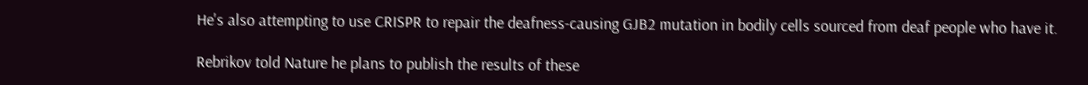He's also attempting to use CRISPR to repair the deafness-causing GJB2 mutation in bodily cells sourced from deaf people who have it.

Rebrikov told Nature he plans to publish the results of these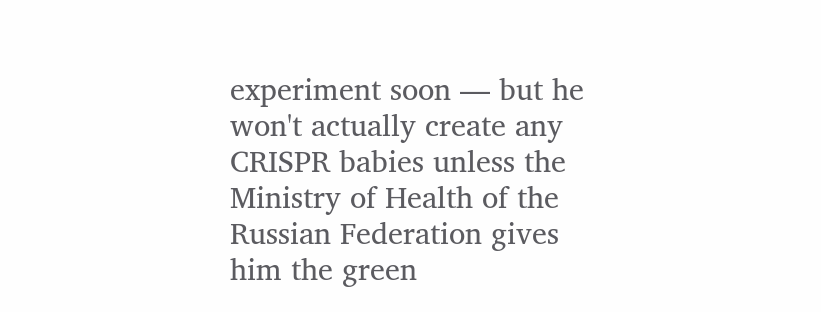experiment soon — but he won't actually create any CRISPR babies unless the Ministry of Health of the Russian Federation gives him the green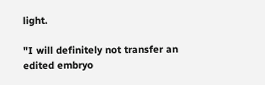light.

"I will definitely not transfer an edited embryo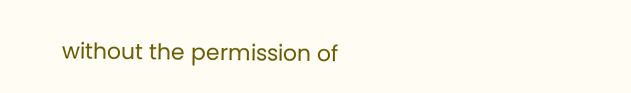without the permission of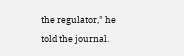the regulator," he told the journal.